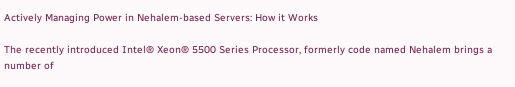Actively Managing Power in Nehalem-based Servers: How it Works

The recently introduced Intel® Xeon® 5500 Series Processor, formerly code named Nehalem brings a number of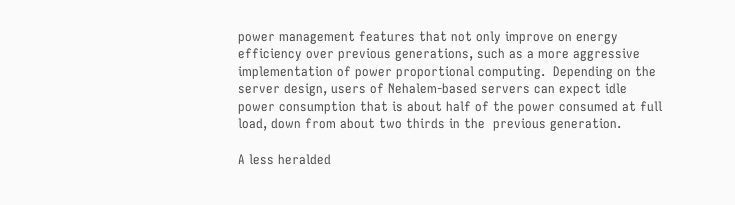power management features that not only improve on energy efficiency over previous generations, such as a more aggressive implementation of power proportional computing.  Depending on the server design, users of Nehalem-based servers can expect idle power consumption that is about half of the power consumed at full load, down from about two thirds in the  previous generation.

A less heralded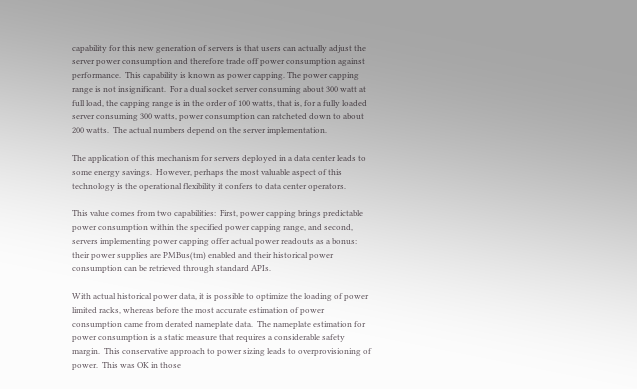capability for this new generation of servers is that users can actually adjust the server power consumption and therefore trade off power consumption against performance.  This capability is known as power capping. The power capping range is not insignificant.  For a dual socket server consuming about 300 watt at full load, the capping range is in the order of 100 watts, that is, for a fully loaded server consuming 300 watts, power consumption can ratcheted down to about 200 watts.  The actual numbers depend on the server implementation.

The application of this mechanism for servers deployed in a data center leads to some energy savings.  However, perhaps the most valuable aspect of this technology is the operational flexibility it confers to data center operators.

This value comes from two capabilities:  First, power capping brings predictable power consumption within the specified power capping range, and second, servers implementing power capping offer actual power readouts as a bonus: their power supplies are PMBus(tm) enabled and their historical power consumption can be retrieved through standard APIs.

With actual historical power data, it is possible to optimize the loading of power limited racks, whereas before the most accurate estimation of power consumption came from derated nameplate data.  The nameplate estimation for power consumption is a static measure that requires a considerable safety margin.  This conservative approach to power sizing leads to overprovisioning of power.  This was OK in those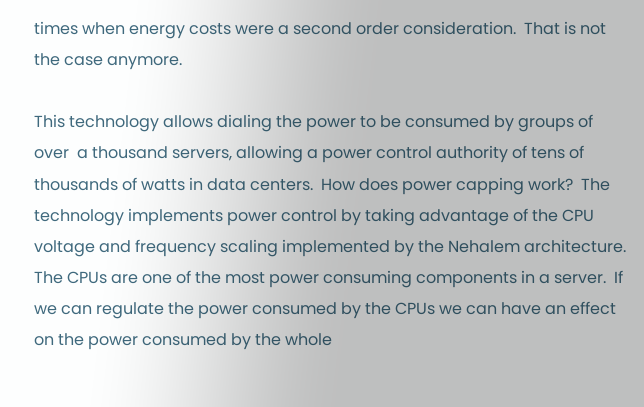times when energy costs were a second order consideration.  That is not the case anymore.

This technology allows dialing the power to be consumed by groups of over  a thousand servers, allowing a power control authority of tens of thousands of watts in data centers.  How does power capping work?  The technology implements power control by taking advantage of the CPU voltage and frequency scaling implemented by the Nehalem architecture.  The CPUs are one of the most power consuming components in a server.  If we can regulate the power consumed by the CPUs we can have an effect on the power consumed by the whole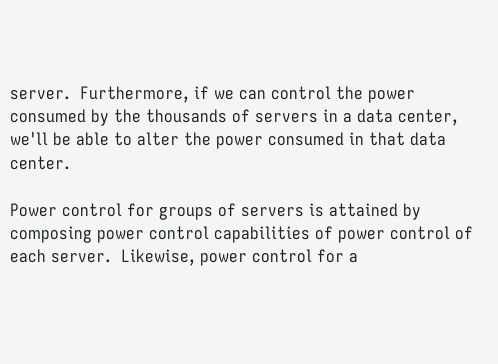server.  Furthermore, if we can control the power consumed by the thousands of servers in a data center, we'll be able to alter the power consumed in that data center.

Power control for groups of servers is attained by composing power control capabilities of power control of each server.  Likewise, power control for a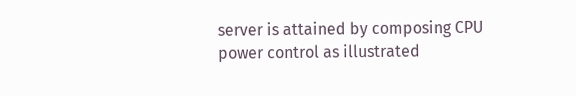server is attained by composing CPU power control as illustrated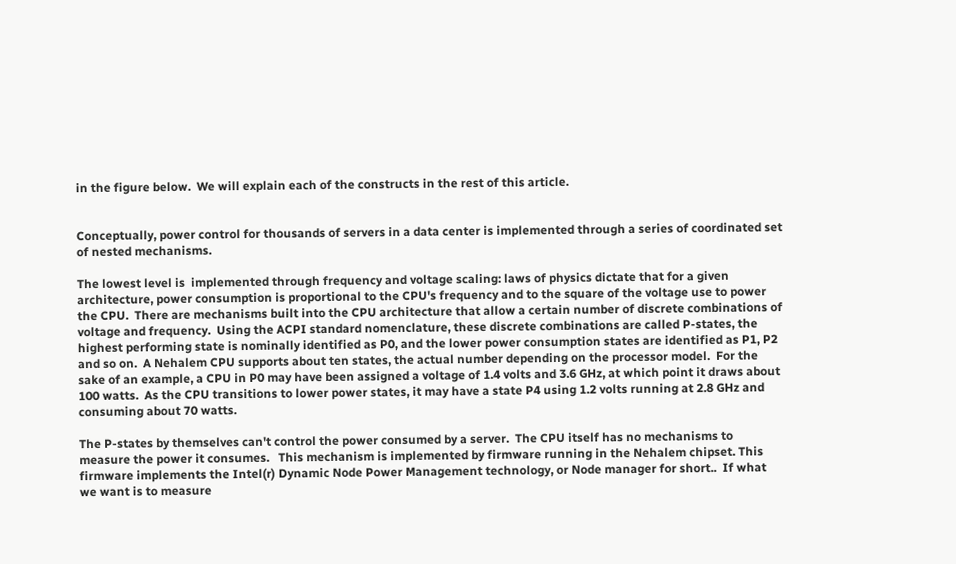in the figure below.  We will explain each of the constructs in the rest of this article.


Conceptually, power control for thousands of servers in a data center is implemented through a series of coordinated set of nested mechanisms.

The lowest level is  implemented through frequency and voltage scaling: laws of physics dictate that for a given architecture, power consumption is proportional to the CPU's frequency and to the square of the voltage use to power the CPU.  There are mechanisms built into the CPU architecture that allow a certain number of discrete combinations of voltage and frequency.  Using the ACPI standard nomenclature, these discrete combinations are called P-states, the highest performing state is nominally identified as P0, and the lower power consumption states are identified as P1, P2 and so on.  A Nehalem CPU supports about ten states, the actual number depending on the processor model.  For the sake of an example, a CPU in P0 may have been assigned a voltage of 1.4 volts and 3.6 GHz, at which point it draws about 100 watts.  As the CPU transitions to lower power states, it may have a state P4 using 1.2 volts running at 2.8 GHz and consuming about 70 watts.

The P-states by themselves can't control the power consumed by a server.  The CPU itself has no mechanisms to measure the power it consumes.   This mechanism is implemented by firmware running in the Nehalem chipset. This firmware implements the Intel(r) Dynamic Node Power Management technology, or Node manager for short..  If what we want is to measure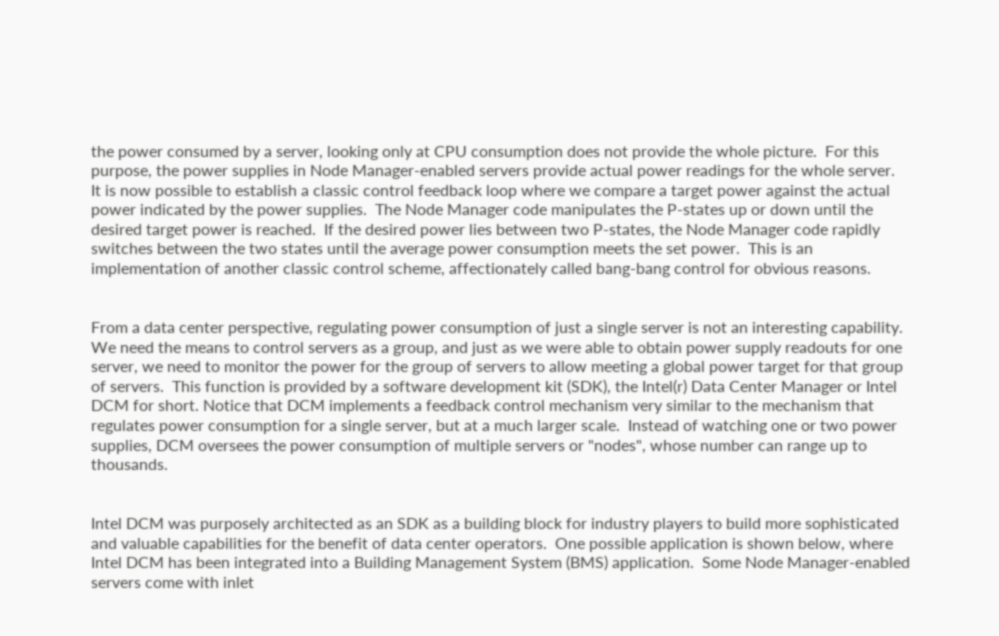the power consumed by a server, looking only at CPU consumption does not provide the whole picture.  For this purpose, the power supplies in Node Manager-enabled servers provide actual power readings for the whole server.  It is now possible to establish a classic control feedback loop where we compare a target power against the actual power indicated by the power supplies.  The Node Manager code manipulates the P-states up or down until the desired target power is reached.  If the desired power lies between two P-states, the Node Manager code rapidly switches between the two states until the average power consumption meets the set power.  This is an implementation of another classic control scheme, affectionately called bang-bang control for obvious reasons.


From a data center perspective, regulating power consumption of just a single server is not an interesting capability.  We need the means to control servers as a group, and just as we were able to obtain power supply readouts for one server, we need to monitor the power for the group of servers to allow meeting a global power target for that group of servers.  This function is provided by a software development kit (SDK), the Intel(r) Data Center Manager or Intel DCM for short. Notice that DCM implements a feedback control mechanism very similar to the mechanism that regulates power consumption for a single server, but at a much larger scale.  Instead of watching one or two power supplies, DCM oversees the power consumption of multiple servers or "nodes", whose number can range up to thousands.


Intel DCM was purposely architected as an SDK as a building block for industry players to build more sophisticated and valuable capabilities for the benefit of data center operators.  One possible application is shown below, where Intel DCM has been integrated into a Building Management System (BMS) application.  Some Node Manager-enabled servers come with inlet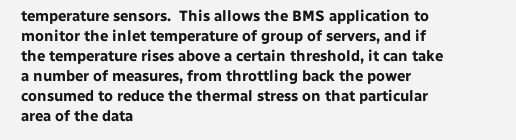temperature sensors.  This allows the BMS application to monitor the inlet temperature of group of servers, and if the temperature rises above a certain threshold, it can take a number of measures, from throttling back the power consumed to reduce the thermal stress on that particular area of the data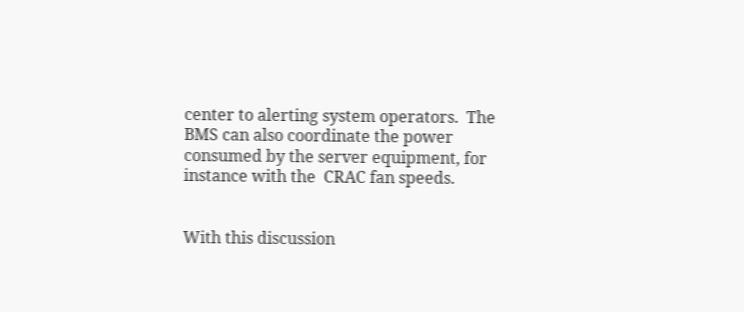center to alerting system operators.  The BMS can also coordinate the power consumed by the server equipment, for instance with the  CRAC fan speeds.


With this discussion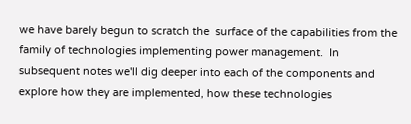we have barely begun to scratch the  surface of the capabilities from the family of technologies implementing power management.  In subsequent notes we'll dig deeper into each of the components and explore how they are implemented, how these technologies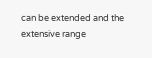can be extended and the extensive range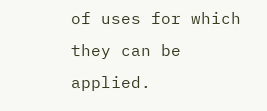of uses for which they can be applied.